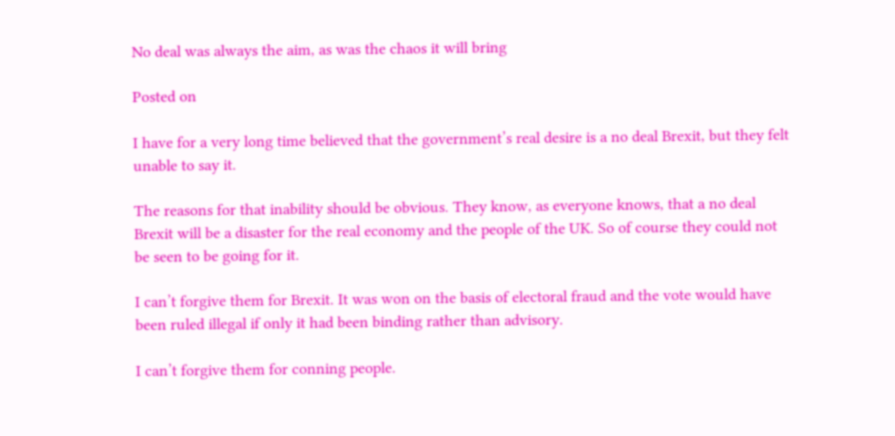No deal was always the aim, as was the chaos it will bring

Posted on

I have for a very long time believed that the government’s real desire is a no deal Brexit, but they felt unable to say it.

The reasons for that inability should be obvious. They know, as everyone knows, that a no deal Brexit will be a disaster for the real economy and the people of the UK. So of course they could not be seen to be going for it.

I can’t forgive them for Brexit. It was won on the basis of electoral fraud and the vote would have been ruled illegal if only it had been binding rather than advisory.

I can’t forgive them for conning people.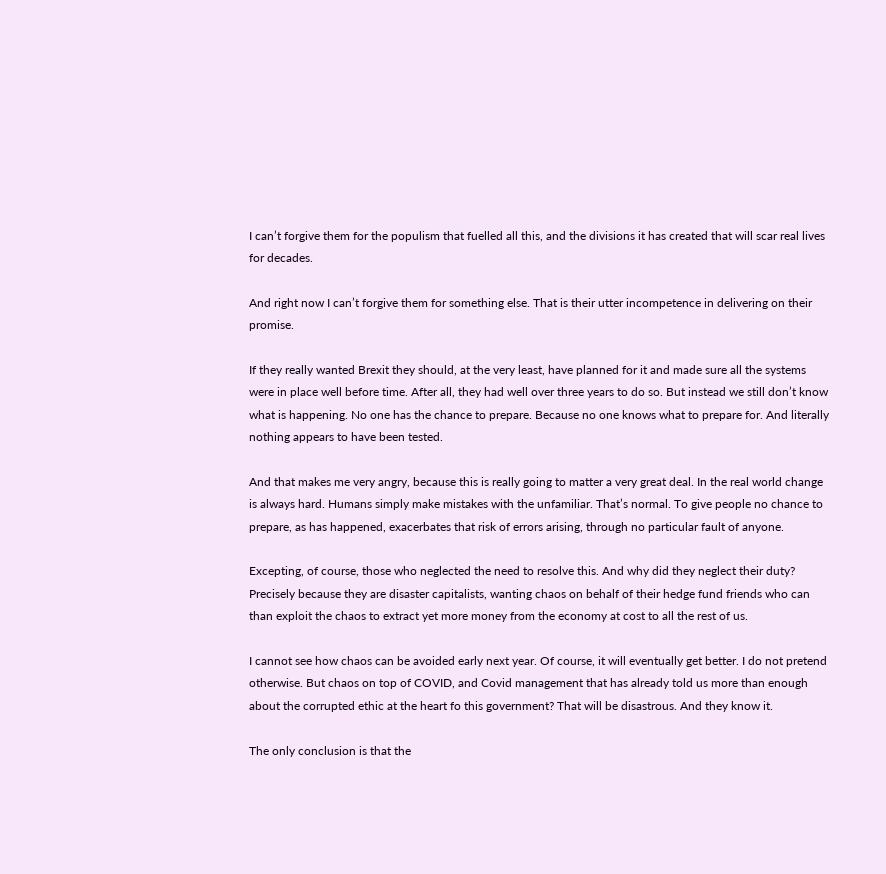I can’t forgive them for the populism that fuelled all this, and the divisions it has created that will scar real lives for decades.

And right now I can’t forgive them for something else. That is their utter incompetence in delivering on their promise.

If they really wanted Brexit they should, at the very least, have planned for it and made sure all the systems were in place well before time. After all, they had well over three years to do so. But instead we still don’t know what is happening. No one has the chance to prepare. Because no one knows what to prepare for. And literally nothing appears to have been tested.

And that makes me very angry, because this is really going to matter a very great deal. In the real world change is always hard. Humans simply make mistakes with the unfamiliar. That’s normal. To give people no chance to prepare, as has happened, exacerbates that risk of errors arising, through no particular fault of anyone.

Excepting, of course, those who neglected the need to resolve this. And why did they neglect their duty? Precisely because they are disaster capitalists, wanting chaos on behalf of their hedge fund friends who can than exploit the chaos to extract yet more money from the economy at cost to all the rest of us.

I cannot see how chaos can be avoided early next year. Of course, it will eventually get better. I do not pretend otherwise. But chaos on top of COVID, and Covid management that has already told us more than enough about the corrupted ethic at the heart fo this government? That will be disastrous. And they know it.

The only conclusion is that the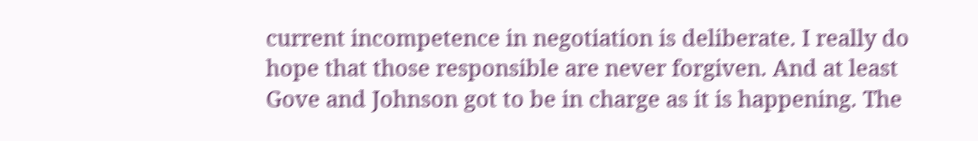current incompetence in negotiation is deliberate. I really do hope that those responsible are never forgiven. And at least Gove and Johnson got to be in charge as it is happening. The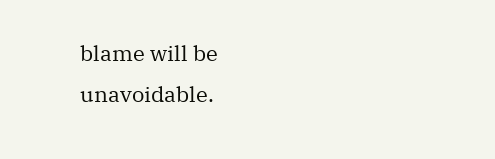blame will be unavoidable.